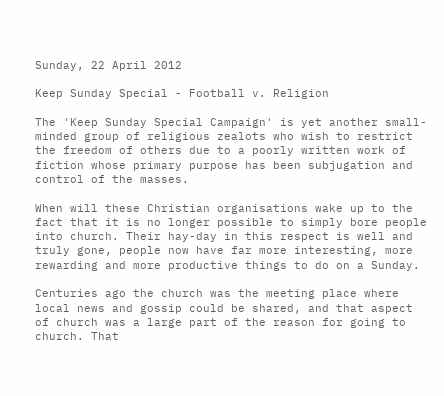Sunday, 22 April 2012

Keep Sunday Special - Football v. Religion

The 'Keep Sunday Special Campaign' is yet another small-minded group of religious zealots who wish to restrict the freedom of others due to a poorly written work of fiction whose primary purpose has been subjugation and control of the masses.

When will these Christian organisations wake up to the fact that it is no longer possible to simply bore people into church. Their hay-day in this respect is well and truly gone, people now have far more interesting, more rewarding and more productive things to do on a Sunday.

Centuries ago the church was the meeting place where local news and gossip could be shared, and that aspect of church was a large part of the reason for going to church. That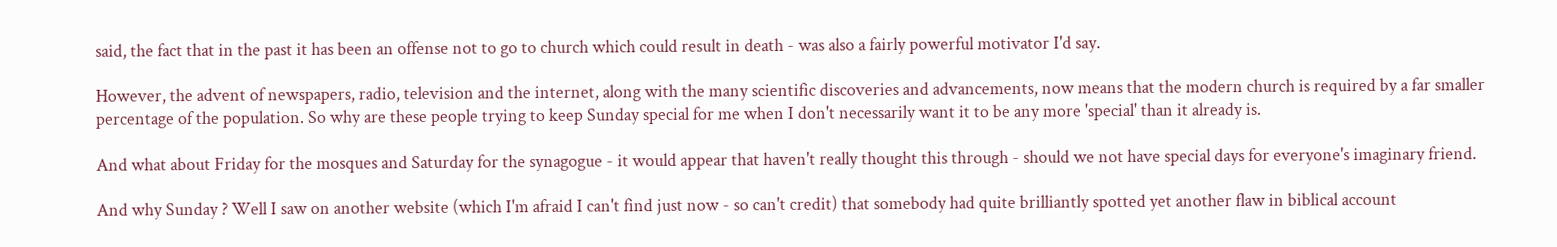said, the fact that in the past it has been an offense not to go to church which could result in death - was also a fairly powerful motivator I'd say.

However, the advent of newspapers, radio, television and the internet, along with the many scientific discoveries and advancements, now means that the modern church is required by a far smaller percentage of the population. So why are these people trying to keep Sunday special for me when I don't necessarily want it to be any more 'special' than it already is.

And what about Friday for the mosques and Saturday for the synagogue - it would appear that haven't really thought this through - should we not have special days for everyone's imaginary friend.

And why Sunday ? Well I saw on another website (which I'm afraid I can't find just now - so can't credit) that somebody had quite brilliantly spotted yet another flaw in biblical account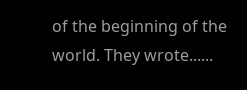of the beginning of the world. They wrote......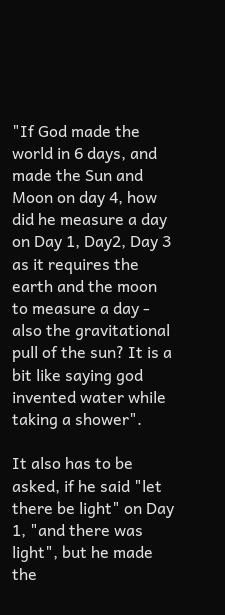"If God made the world in 6 days, and made the Sun and Moon on day 4, how did he measure a day on Day 1, Day2, Day 3 as it requires the earth and the moon to measure a day - also the gravitational pull of the sun? It is a bit like saying god invented water while taking a shower".

It also has to be asked, if he said "let there be light" on Day 1, "and there was light", but he made the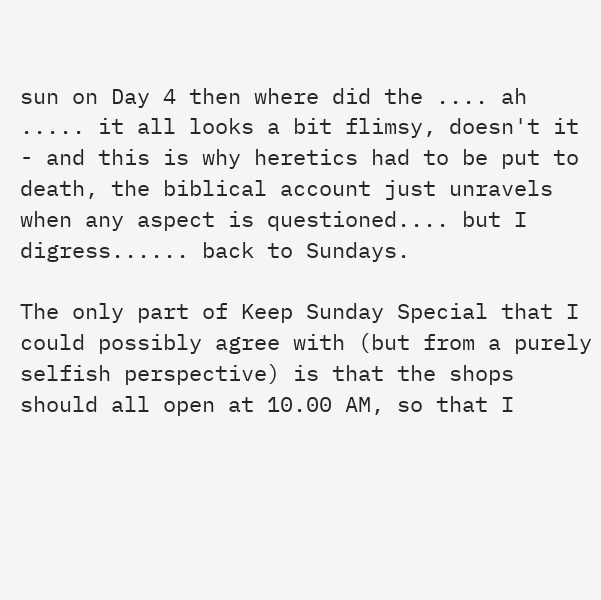sun on Day 4 then where did the .... ah ..... it all looks a bit flimsy, doesn't it - and this is why heretics had to be put to death, the biblical account just unravels when any aspect is questioned.... but I digress...... back to Sundays.

The only part of Keep Sunday Special that I could possibly agree with (but from a purely selfish perspective) is that the shops should all open at 10.00 AM, so that I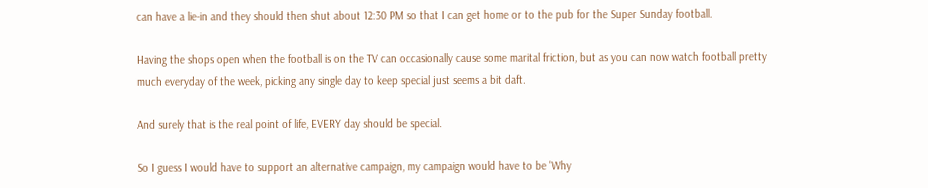can have a lie-in and they should then shut about 12:30 PM so that I can get home or to the pub for the Super Sunday football.

Having the shops open when the football is on the TV can occasionally cause some marital friction, but as you can now watch football pretty much everyday of the week, picking any single day to keep special just seems a bit daft.

And surely that is the real point of life, EVERY day should be special.

So I guess I would have to support an alternative campaign, my campaign would have to be 'Why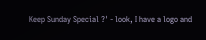Keep Sunday Special ?' - look, I have a logo and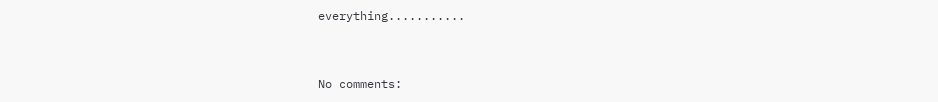everything...........


No comments: